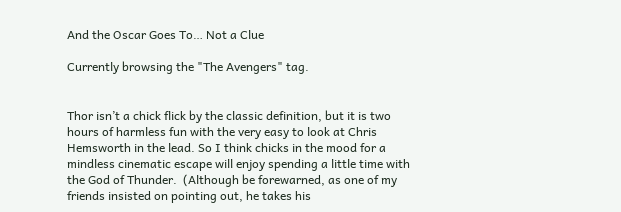And the Oscar Goes To… Not a Clue

Currently browsing the "The Avengers" tag.


Thor isn’t a chick flick by the classic definition, but it is two hours of harmless fun with the very easy to look at Chris Hemsworth in the lead. So I think chicks in the mood for a mindless cinematic escape will enjoy spending a little time with the God of Thunder.  (Although be forewarned, as one of my friends insisted on pointing out, he takes his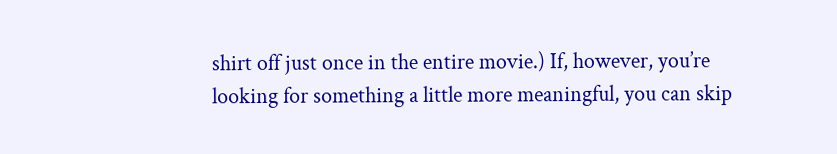shirt off just once in the entire movie.) If, however, you’re looking for something a little more meaningful, you can skip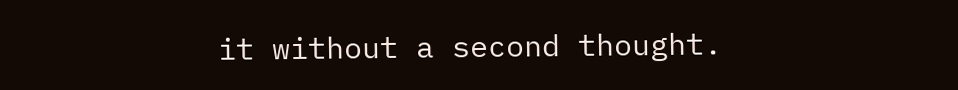it without a second thought.